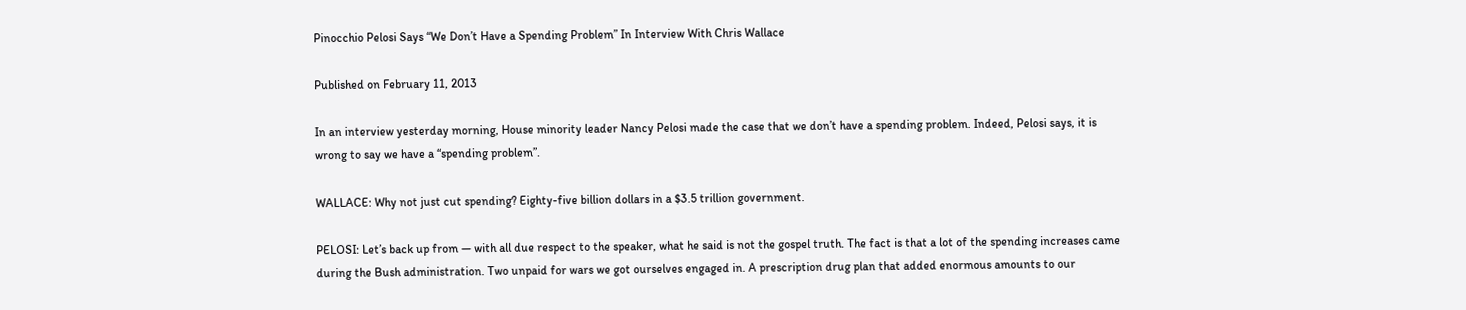Pinocchio Pelosi Says “We Don’t Have a Spending Problem” In Interview With Chris Wallace

Published on February 11, 2013

In an interview yesterday morning, House minority leader Nancy Pelosi made the case that we don’t have a spending problem. Indeed, Pelosi says, it is wrong to say we have a “spending problem”.

WALLACE: Why not just cut spending? Eighty-five billion dollars in a $3.5 trillion government.

PELOSI: Let’s back up from — with all due respect to the speaker, what he said is not the gospel truth. The fact is that a lot of the spending increases came during the Bush administration. Two unpaid for wars we got ourselves engaged in. A prescription drug plan that added enormous amounts to our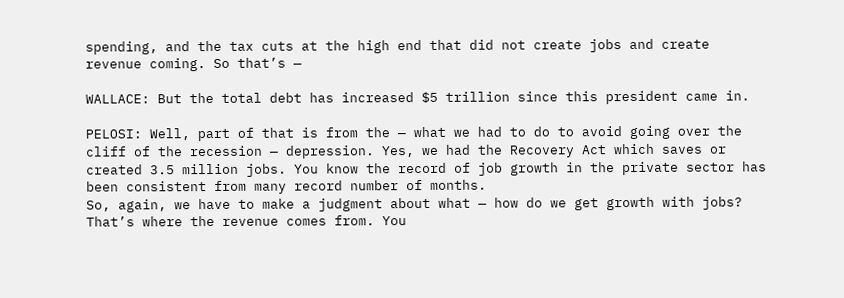spending, and the tax cuts at the high end that did not create jobs and create revenue coming. So that’s —

WALLACE: But the total debt has increased $5 trillion since this president came in.

PELOSI: Well, part of that is from the — what we had to do to avoid going over the cliff of the recession — depression. Yes, we had the Recovery Act which saves or created 3.5 million jobs. You know the record of job growth in the private sector has been consistent from many record number of months.
So, again, we have to make a judgment about what — how do we get growth with jobs? That’s where the revenue comes from. You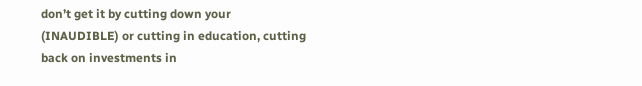don’t get it by cutting down your (INAUDIBLE) or cutting in education, cutting back on investments in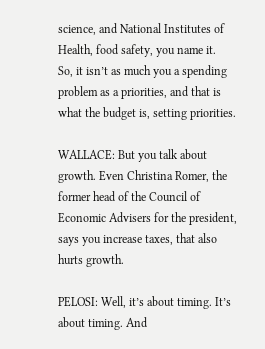science, and National Institutes of Health, food safety, you name it.
So, it isn’t as much you a spending problem as a priorities, and that is what the budget is, setting priorities.

WALLACE: But you talk about growth. Even Christina Romer, the former head of the Council of Economic Advisers for the president, says you increase taxes, that also hurts growth.

PELOSI: Well, it’s about timing. It’s about timing. And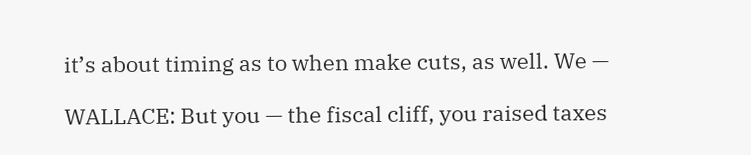it’s about timing as to when make cuts, as well. We —

WALLACE: But you — the fiscal cliff, you raised taxes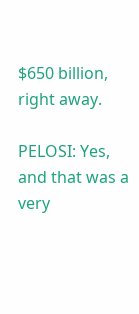$650 billion, right away.

PELOSI: Yes, and that was a very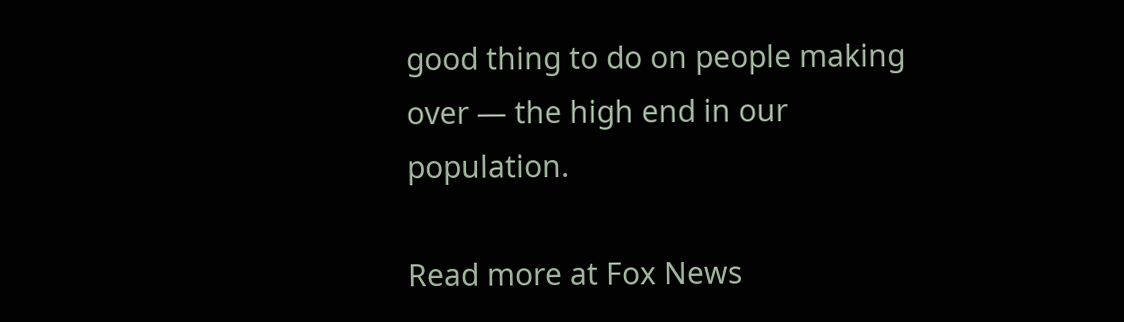good thing to do on people making over — the high end in our population.

Read more at Fox News